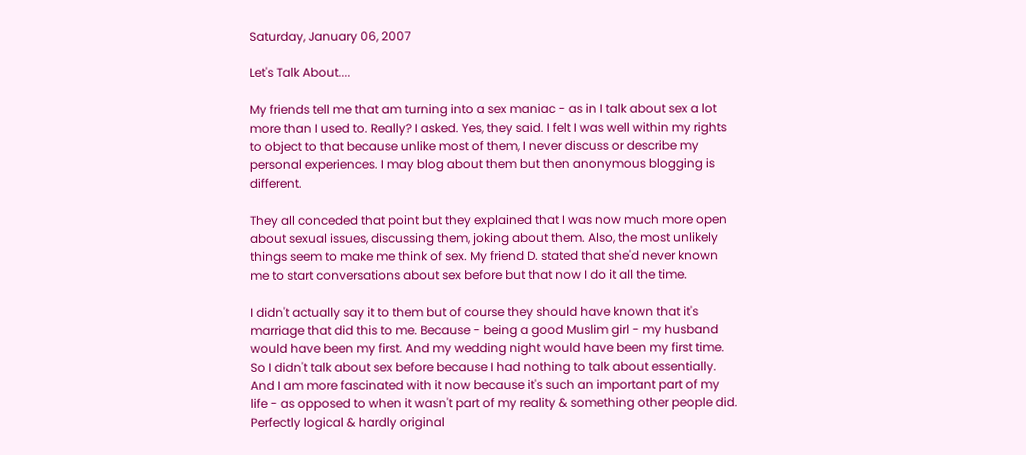Saturday, January 06, 2007

Let's Talk About....

My friends tell me that am turning into a sex maniac - as in I talk about sex a lot more than I used to. Really? I asked. Yes, they said. I felt I was well within my rights to object to that because unlike most of them, I never discuss or describe my personal experiences. I may blog about them but then anonymous blogging is different.

They all conceded that point but they explained that I was now much more open about sexual issues, discussing them, joking about them. Also, the most unlikely things seem to make me think of sex. My friend D. stated that she'd never known me to start conversations about sex before but that now I do it all the time.

I didn't actually say it to them but of course they should have known that it's marriage that did this to me. Because - being a good Muslim girl - my husband would have been my first. And my wedding night would have been my first time. So I didn't talk about sex before because I had nothing to talk about essentially. And I am more fascinated with it now because it's such an important part of my life - as opposed to when it wasn't part of my reality & something other people did. Perfectly logical & hardly original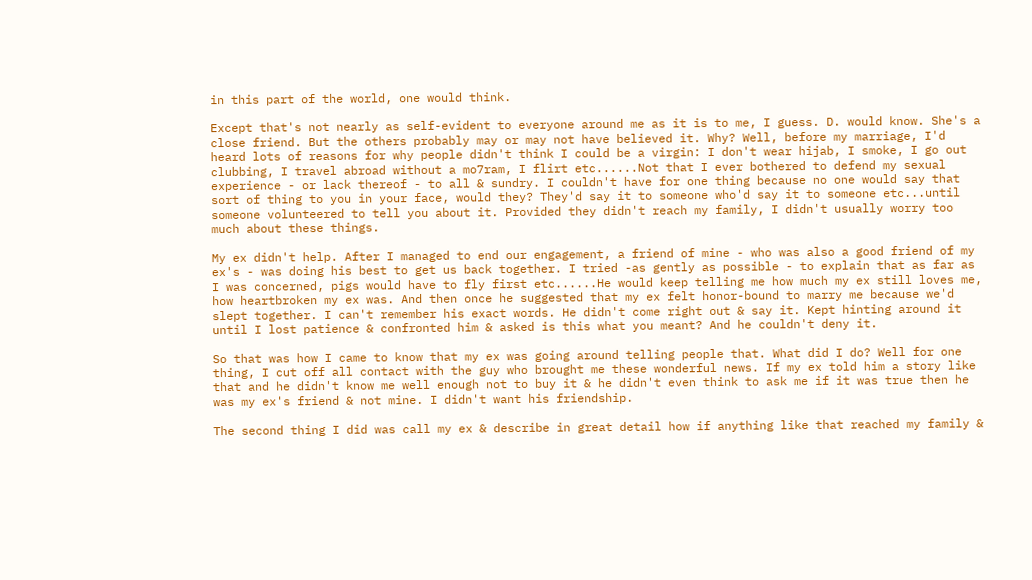in this part of the world, one would think.

Except that's not nearly as self-evident to everyone around me as it is to me, I guess. D. would know. She's a close friend. But the others probably may or may not have believed it. Why? Well, before my marriage, I'd heard lots of reasons for why people didn't think I could be a virgin: I don't wear hijab, I smoke, I go out clubbing, I travel abroad without a mo7ram, I flirt etc......Not that I ever bothered to defend my sexual experience - or lack thereof - to all & sundry. I couldn't have for one thing because no one would say that sort of thing to you in your face, would they? They'd say it to someone who'd say it to someone etc...until someone volunteered to tell you about it. Provided they didn't reach my family, I didn't usually worry too much about these things.

My ex didn't help. After I managed to end our engagement, a friend of mine - who was also a good friend of my ex's - was doing his best to get us back together. I tried -as gently as possible - to explain that as far as I was concerned, pigs would have to fly first etc......He would keep telling me how much my ex still loves me, how heartbroken my ex was. And then once he suggested that my ex felt honor-bound to marry me because we'd slept together. I can't remember his exact words. He didn't come right out & say it. Kept hinting around it until I lost patience & confronted him & asked is this what you meant? And he couldn't deny it.

So that was how I came to know that my ex was going around telling people that. What did I do? Well for one thing, I cut off all contact with the guy who brought me these wonderful news. If my ex told him a story like that and he didn't know me well enough not to buy it & he didn't even think to ask me if it was true then he was my ex's friend & not mine. I didn't want his friendship.

The second thing I did was call my ex & describe in great detail how if anything like that reached my family &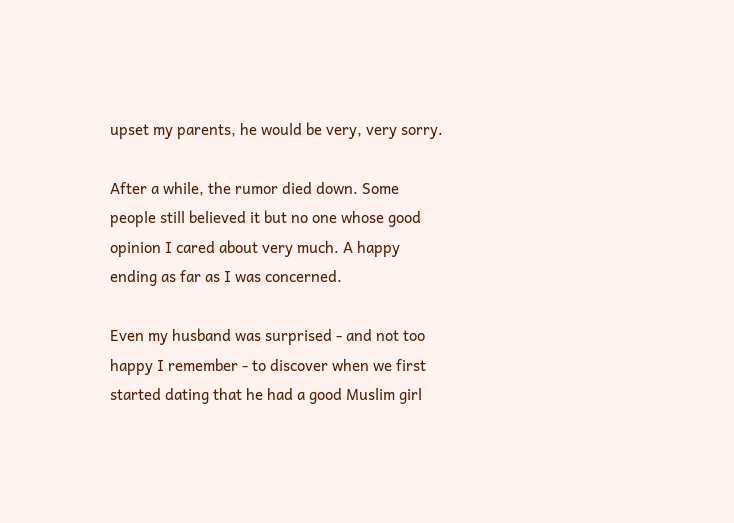upset my parents, he would be very, very sorry.

After a while, the rumor died down. Some people still believed it but no one whose good opinion I cared about very much. A happy ending as far as I was concerned.

Even my husband was surprised - and not too happy I remember - to discover when we first started dating that he had a good Muslim girl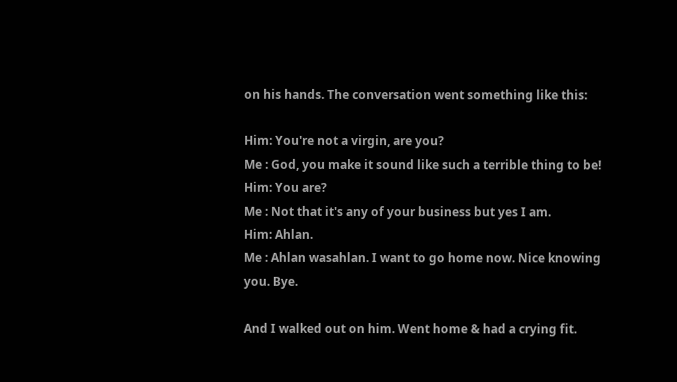on his hands. The conversation went something like this:

Him: You're not a virgin, are you?
Me : God, you make it sound like such a terrible thing to be!
Him: You are?
Me : Not that it's any of your business but yes I am.
Him: Ahlan.
Me : Ahlan wasahlan. I want to go home now. Nice knowing you. Bye.

And I walked out on him. Went home & had a crying fit.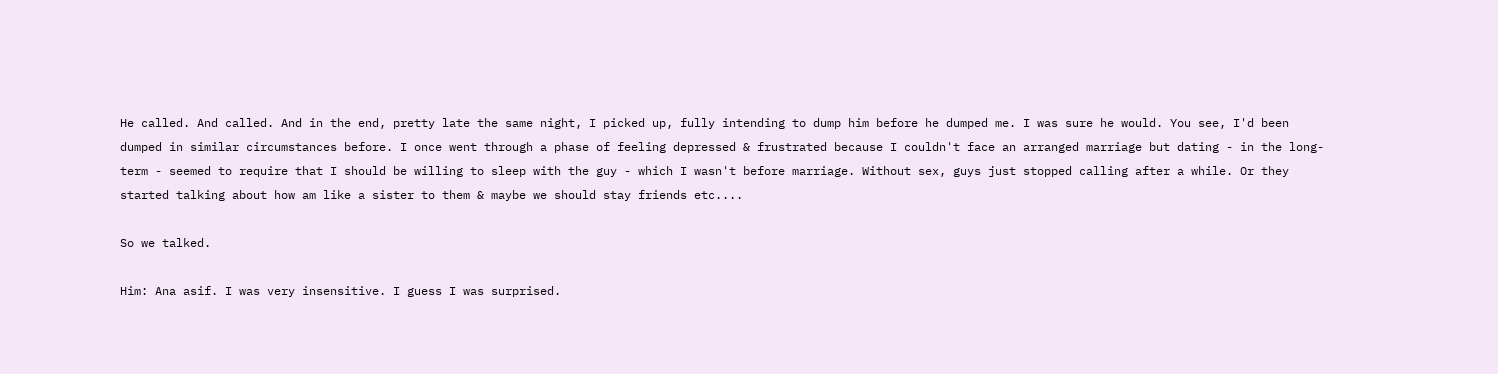He called. And called. And in the end, pretty late the same night, I picked up, fully intending to dump him before he dumped me. I was sure he would. You see, I'd been dumped in similar circumstances before. I once went through a phase of feeling depressed & frustrated because I couldn't face an arranged marriage but dating - in the long-term - seemed to require that I should be willing to sleep with the guy - which I wasn't before marriage. Without sex, guys just stopped calling after a while. Or they started talking about how am like a sister to them & maybe we should stay friends etc....

So we talked.

Him: Ana asif. I was very insensitive. I guess I was surprised.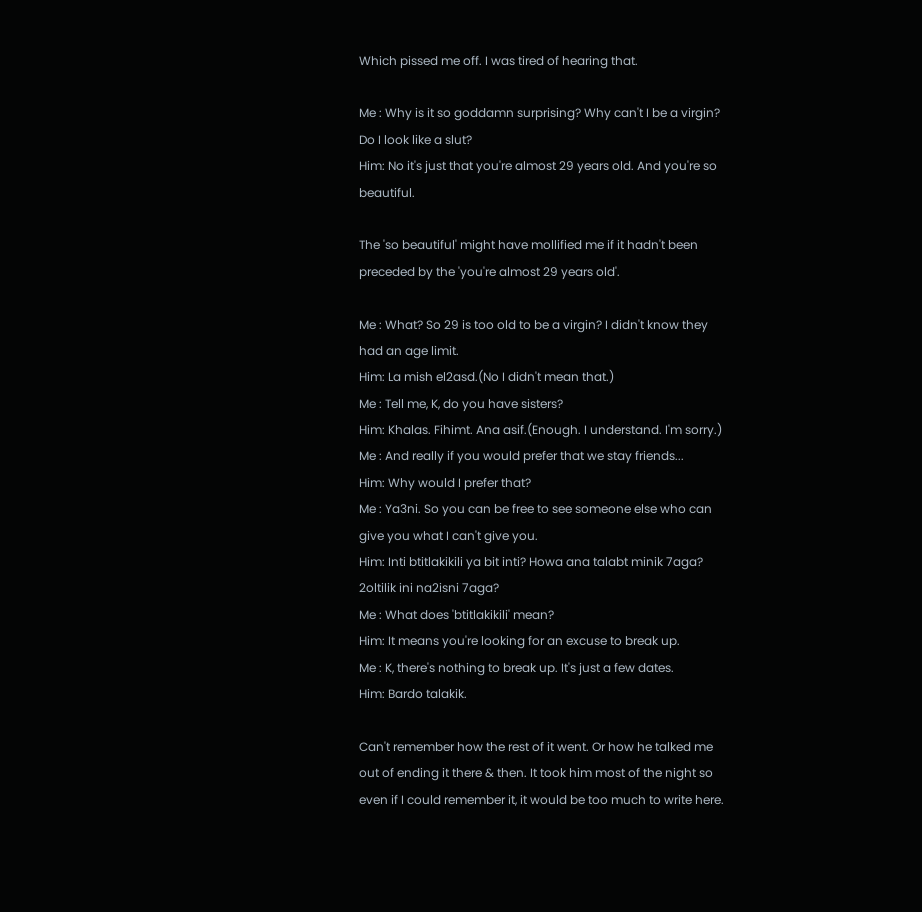Which pissed me off. I was tired of hearing that.

Me : Why is it so goddamn surprising? Why can't I be a virgin? Do I look like a slut?
Him: No it's just that you're almost 29 years old. And you're so beautiful.

The 'so beautiful' might have mollified me if it hadn't been preceded by the 'you're almost 29 years old'.

Me : What? So 29 is too old to be a virgin? I didn't know they had an age limit.
Him: La mish el2asd.(No I didn't mean that.)
Me : Tell me, K, do you have sisters?
Him: Khalas. Fihimt. Ana asif.(Enough. I understand. I'm sorry.)
Me : And really if you would prefer that we stay friends...
Him: Why would I prefer that?
Me : Ya3ni. So you can be free to see someone else who can give you what I can't give you.
Him: Inti btitlakikili ya bit inti? Howa ana talabt minik 7aga? 2oltilik ini na2isni 7aga?
Me : What does 'btitlakikili' mean?
Him: It means you're looking for an excuse to break up.
Me : K, there's nothing to break up. It's just a few dates.
Him: Bardo talakik.

Can't remember how the rest of it went. Or how he talked me out of ending it there & then. It took him most of the night so even if I could remember it, it would be too much to write here.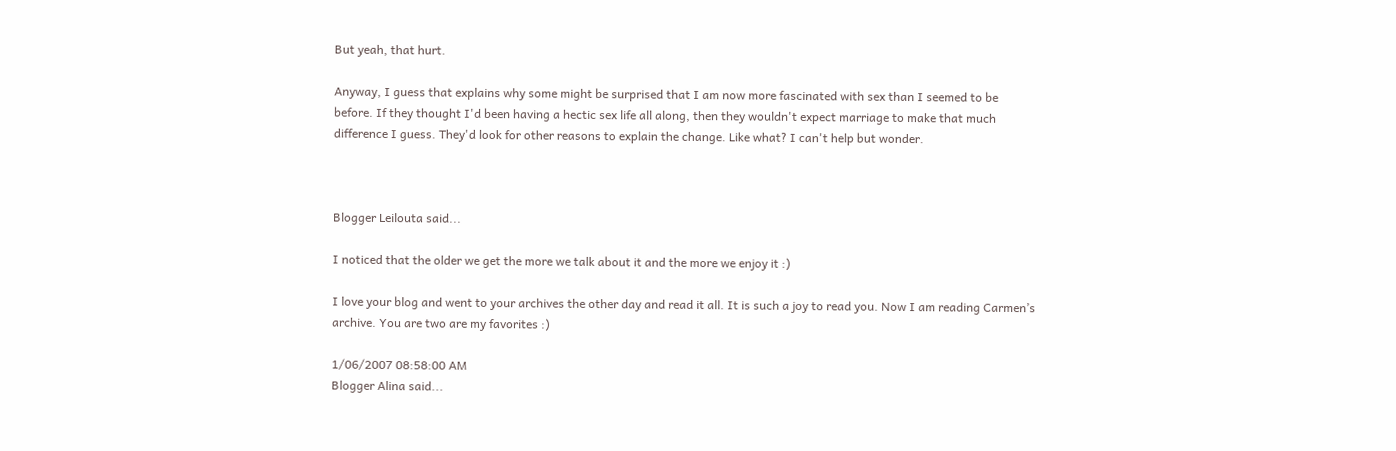But yeah, that hurt.

Anyway, I guess that explains why some might be surprised that I am now more fascinated with sex than I seemed to be before. If they thought I'd been having a hectic sex life all along, then they wouldn't expect marriage to make that much difference I guess. They'd look for other reasons to explain the change. Like what? I can't help but wonder.



Blogger Leilouta said...

I noticed that the older we get the more we talk about it and the more we enjoy it :)

I love your blog and went to your archives the other day and read it all. It is such a joy to read you. Now I am reading Carmen’s archive. You are two are my favorites :)

1/06/2007 08:58:00 AM
Blogger Alina said...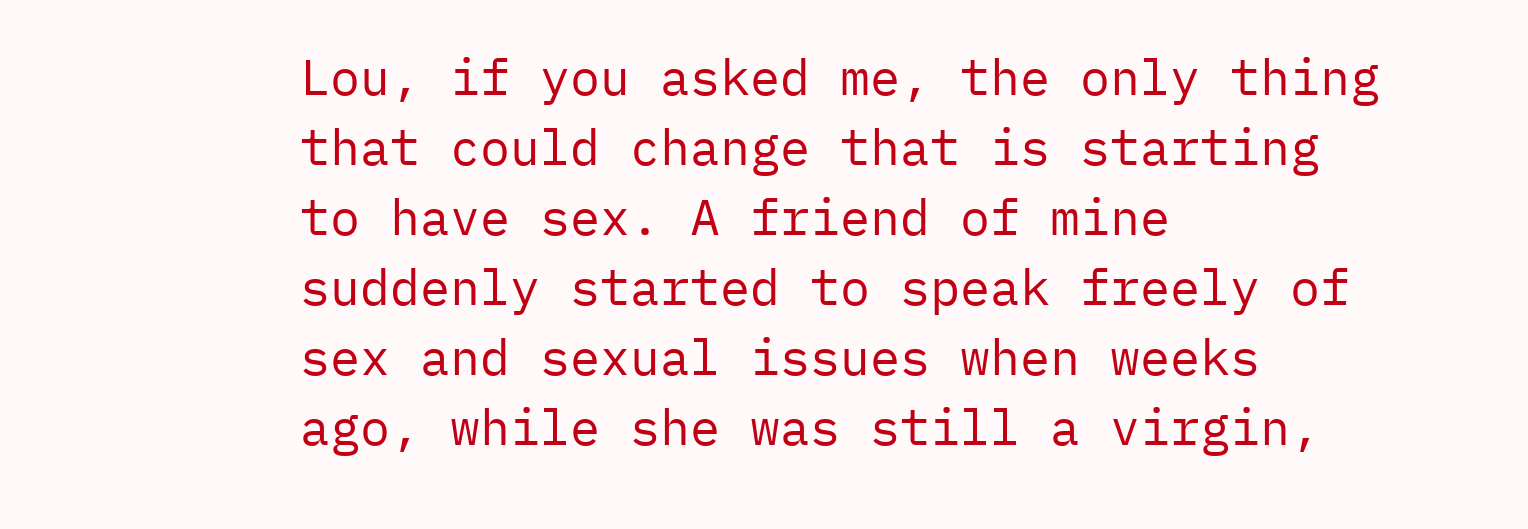Lou, if you asked me, the only thing that could change that is starting to have sex. A friend of mine suddenly started to speak freely of sex and sexual issues when weeks ago, while she was still a virgin,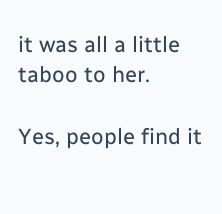it was all a little taboo to her.

Yes, people find it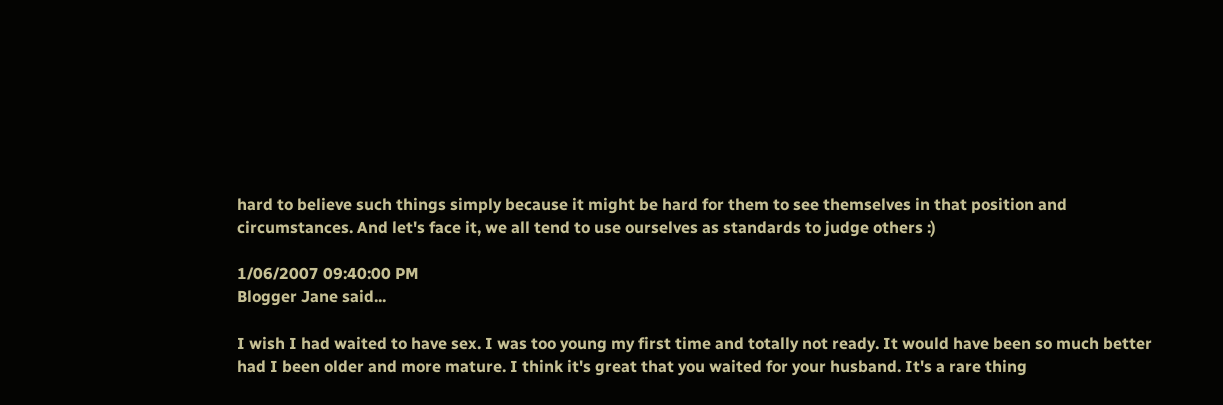hard to believe such things simply because it might be hard for them to see themselves in that position and circumstances. And let's face it, we all tend to use ourselves as standards to judge others :)

1/06/2007 09:40:00 PM
Blogger Jane said...

I wish I had waited to have sex. I was too young my first time and totally not ready. It would have been so much better had I been older and more mature. I think it's great that you waited for your husband. It's a rare thing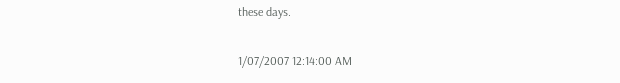these days.

1/07/2007 12:14:00 AM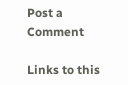Post a Comment

Links to this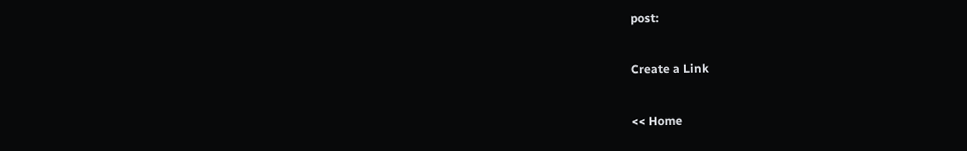post:

Create a Link

<< Home